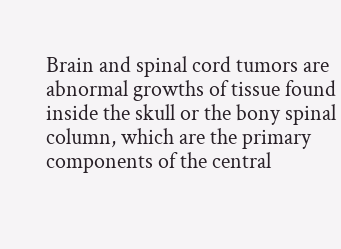Brain and spinal cord tumors are abnormal growths of tissue found inside the skull or the bony spinal column, which are the primary components of the central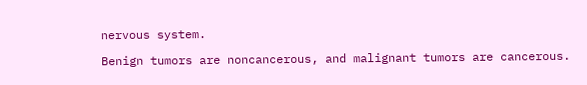nervous system.

Benign tumors are noncancerous, and malignant tumors are cancerous.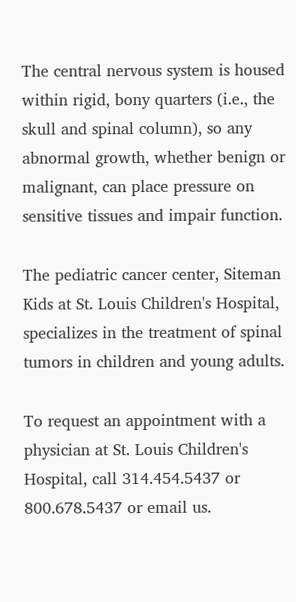The central nervous system is housed within rigid, bony quarters (i.e., the skull and spinal column), so any abnormal growth, whether benign or malignant, can place pressure on sensitive tissues and impair function.

The pediatric cancer center, Siteman Kids at St. Louis Children's Hospital, specializes in the treatment of spinal tumors in children and young adults.

To request an appointment with a physician at St. Louis Children's Hospital, call 314.454.5437 or 800.678.5437 or email us.